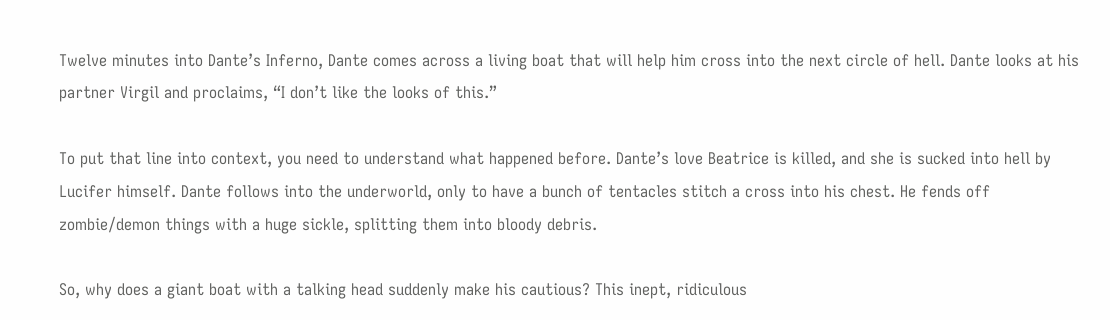Twelve minutes into Dante’s Inferno, Dante comes across a living boat that will help him cross into the next circle of hell. Dante looks at his partner Virgil and proclaims, “I don’t like the looks of this.”

To put that line into context, you need to understand what happened before. Dante’s love Beatrice is killed, and she is sucked into hell by Lucifer himself. Dante follows into the underworld, only to have a bunch of tentacles stitch a cross into his chest. He fends off zombie/demon things with a huge sickle, splitting them into bloody debris.

So, why does a giant boat with a talking head suddenly make his cautious? This inept, ridiculous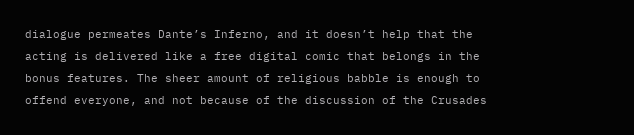dialogue permeates Dante’s Inferno, and it doesn’t help that the acting is delivered like a free digital comic that belongs in the bonus features. The sheer amount of religious babble is enough to offend everyone, and not because of the discussion of the Crusades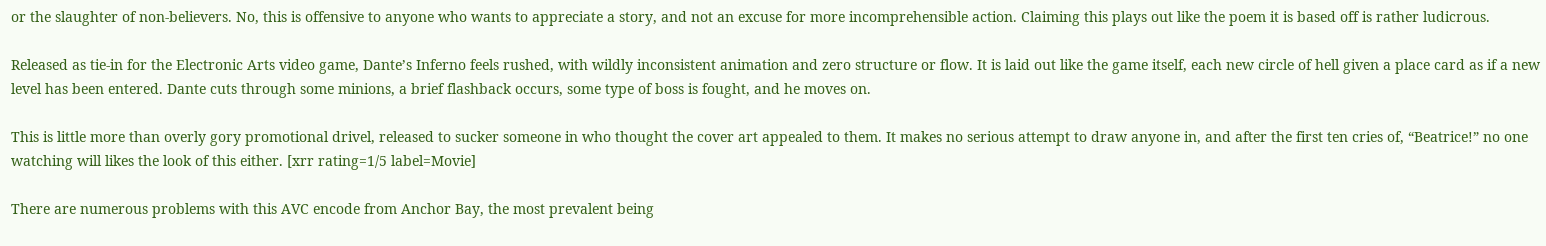or the slaughter of non-believers. No, this is offensive to anyone who wants to appreciate a story, and not an excuse for more incomprehensible action. Claiming this plays out like the poem it is based off is rather ludicrous.

Released as tie-in for the Electronic Arts video game, Dante’s Inferno feels rushed, with wildly inconsistent animation and zero structure or flow. It is laid out like the game itself, each new circle of hell given a place card as if a new level has been entered. Dante cuts through some minions, a brief flashback occurs, some type of boss is fought, and he moves on.

This is little more than overly gory promotional drivel, released to sucker someone in who thought the cover art appealed to them. It makes no serious attempt to draw anyone in, and after the first ten cries of, “Beatrice!” no one watching will likes the look of this either. [xrr rating=1/5 label=Movie]

There are numerous problems with this AVC encode from Anchor Bay, the most prevalent being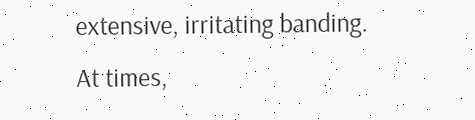extensive, irritating banding. At times,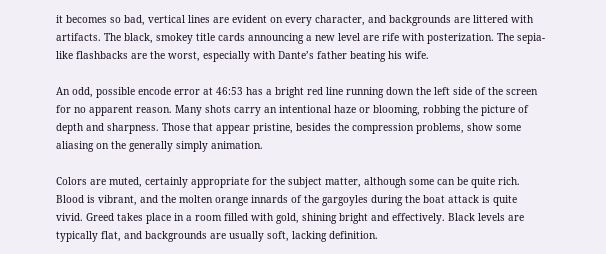it becomes so bad, vertical lines are evident on every character, and backgrounds are littered with artifacts. The black, smokey title cards announcing a new level are rife with posterization. The sepia-like flashbacks are the worst, especially with Dante’s father beating his wife.

An odd, possible encode error at 46:53 has a bright red line running down the left side of the screen for no apparent reason. Many shots carry an intentional haze or blooming, robbing the picture of depth and sharpness. Those that appear pristine, besides the compression problems, show some aliasing on the generally simply animation.

Colors are muted, certainly appropriate for the subject matter, although some can be quite rich. Blood is vibrant, and the molten orange innards of the gargoyles during the boat attack is quite vivid. Greed takes place in a room filled with gold, shining bright and effectively. Black levels are typically flat, and backgrounds are usually soft, lacking definition.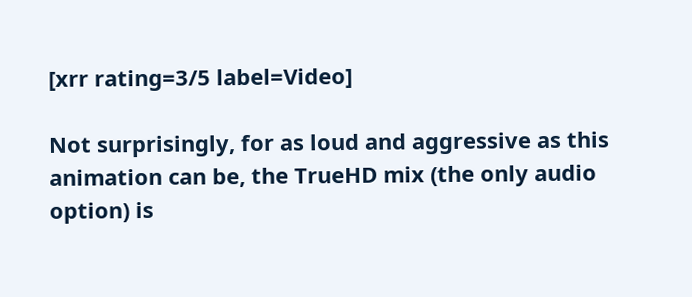[xrr rating=3/5 label=Video]

Not surprisingly, for as loud and aggressive as this animation can be, the TrueHD mix (the only audio option) is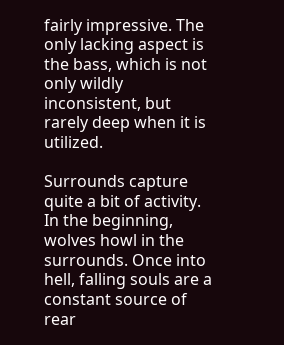fairly impressive. The only lacking aspect is the bass, which is not only wildly inconsistent, but rarely deep when it is utilized.

Surrounds capture quite a bit of activity. In the beginning, wolves howl in the surrounds. Once into hell, falling souls are a constant source of rear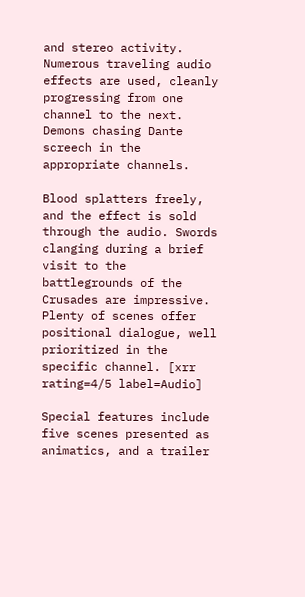and stereo activity. Numerous traveling audio effects are used, cleanly progressing from one channel to the next. Demons chasing Dante screech in the appropriate channels.

Blood splatters freely, and the effect is sold through the audio. Swords clanging during a brief visit to the battlegrounds of the Crusades are impressive. Plenty of scenes offer positional dialogue, well prioritized in the specific channel. [xrr rating=4/5 label=Audio]

Special features include five scenes presented as animatics, and a trailer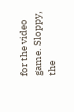for the video game. Sloppy, the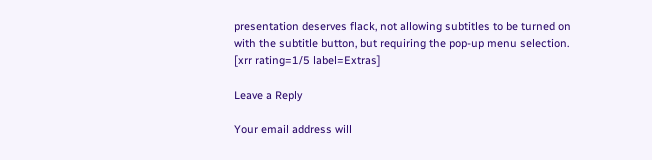presentation deserves flack, not allowing subtitles to be turned on with the subtitle button, but requiring the pop-up menu selection. [xrr rating=1/5 label=Extras]

Leave a Reply

Your email address will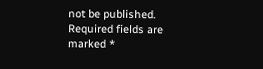not be published. Required fields are marked *